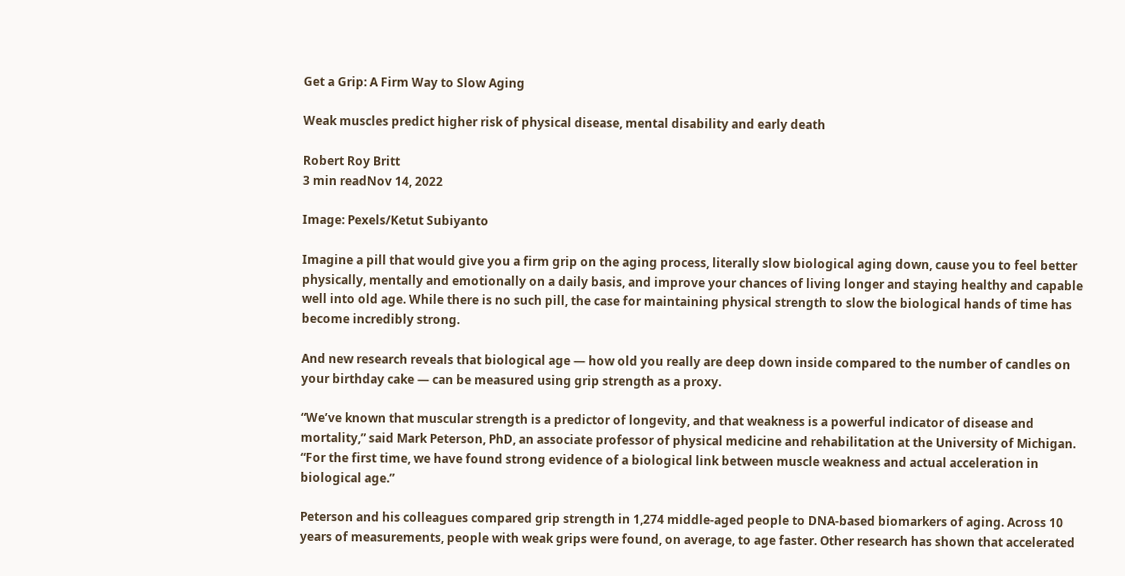Get a Grip: A Firm Way to Slow Aging

Weak muscles predict higher risk of physical disease, mental disability and early death

Robert Roy Britt
3 min readNov 14, 2022

Image: Pexels/Ketut Subiyanto

Imagine a pill that would give you a firm grip on the aging process, literally slow biological aging down, cause you to feel better physically, mentally and emotionally on a daily basis, and improve your chances of living longer and staying healthy and capable well into old age. While there is no such pill, the case for maintaining physical strength to slow the biological hands of time has become incredibly strong.

And new research reveals that biological age — how old you really are deep down inside compared to the number of candles on your birthday cake — can be measured using grip strength as a proxy.

“We’ve known that muscular strength is a predictor of longevity, and that weakness is a powerful indicator of disease and mortality,” said Mark Peterson, PhD, an associate professor of physical medicine and rehabilitation at the University of Michigan. “For the first time, we have found strong evidence of a biological link between muscle weakness and actual acceleration in biological age.”

Peterson and his colleagues compared grip strength in 1,274 middle-aged people to DNA-based biomarkers of aging. Across 10 years of measurements, people with weak grips were found, on average, to age faster. Other research has shown that accelerated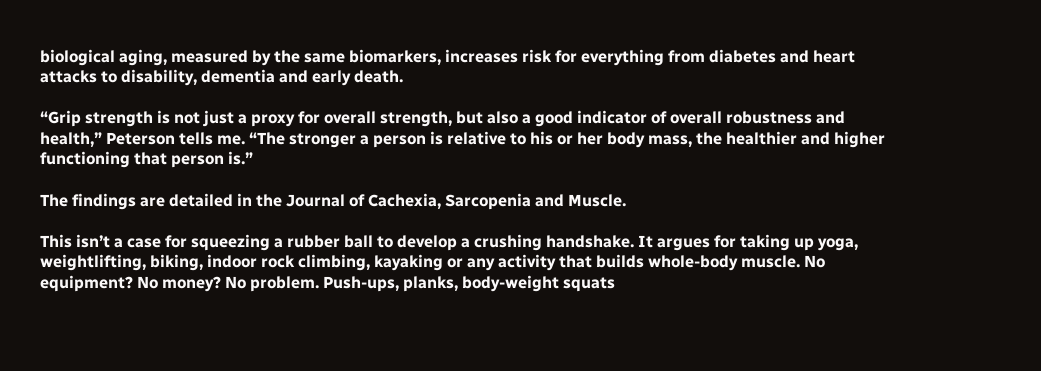biological aging, measured by the same biomarkers, increases risk for everything from diabetes and heart attacks to disability, dementia and early death.

“Grip strength is not just a proxy for overall strength, but also a good indicator of overall robustness and health,” Peterson tells me. “The stronger a person is relative to his or her body mass, the healthier and higher functioning that person is.”

The findings are detailed in the Journal of Cachexia, Sarcopenia and Muscle.

This isn’t a case for squeezing a rubber ball to develop a crushing handshake. It argues for taking up yoga, weightlifting, biking, indoor rock climbing, kayaking or any activity that builds whole-body muscle. No equipment? No money? No problem. Push-ups, planks, body-weight squats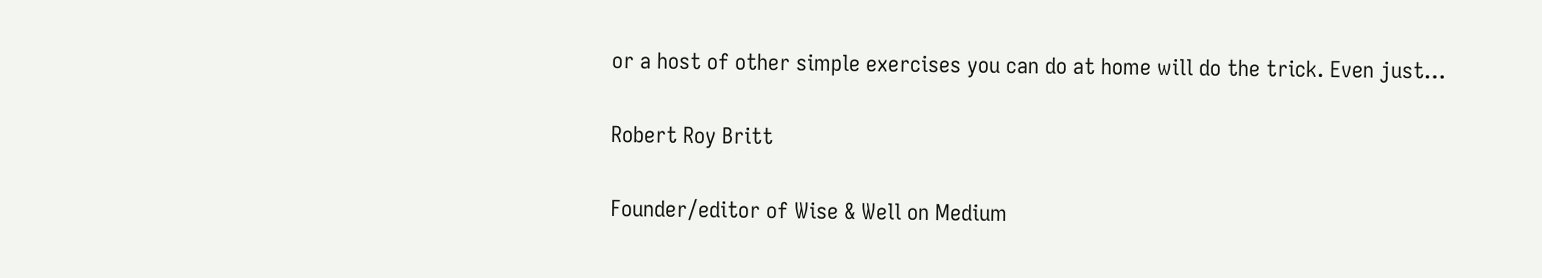or a host of other simple exercises you can do at home will do the trick. Even just…

Robert Roy Britt

Founder/editor of Wise & Well on Medium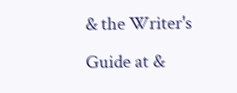& the Writer's Guide at &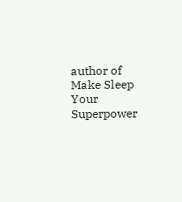author of Make Sleep Your Superpower